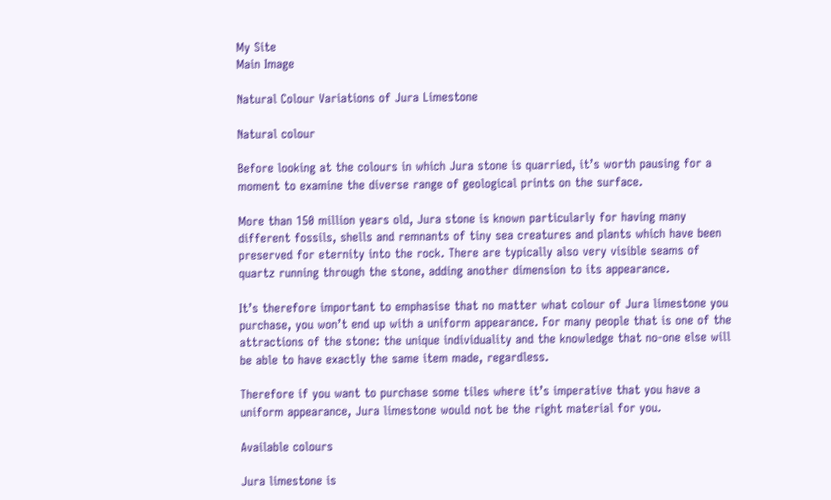My Site
Main Image

Natural Colour Variations of Jura Limestone

Natural colour

Before looking at the colours in which Jura stone is quarried, it’s worth pausing for a moment to examine the diverse range of geological prints on the surface.

More than 150 million years old, Jura stone is known particularly for having many different fossils, shells and remnants of tiny sea creatures and plants which have been preserved for eternity into the rock. There are typically also very visible seams of quartz running through the stone, adding another dimension to its appearance.

It’s therefore important to emphasise that no matter what colour of Jura limestone you purchase, you won’t end up with a uniform appearance. For many people that is one of the attractions of the stone: the unique individuality and the knowledge that no-one else will be able to have exactly the same item made, regardless.

Therefore if you want to purchase some tiles where it’s imperative that you have a uniform appearance, Jura limestone would not be the right material for you.

Available colours

Jura limestone is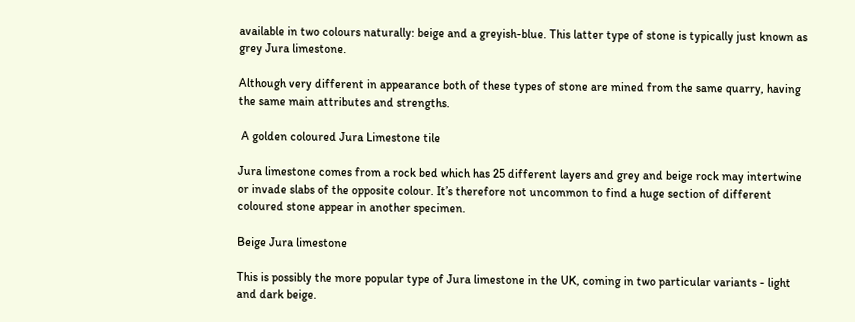available in two colours naturally: beige and a greyish-blue. This latter type of stone is typically just known as grey Jura limestone.

Although very different in appearance both of these types of stone are mined from the same quarry, having the same main attributes and strengths.

 A golden coloured Jura Limestone tile

Jura limestone comes from a rock bed which has 25 different layers and grey and beige rock may intertwine or invade slabs of the opposite colour. It’s therefore not uncommon to find a huge section of different coloured stone appear in another specimen.

Beige Jura limestone

This is possibly the more popular type of Jura limestone in the UK, coming in two particular variants - light and dark beige.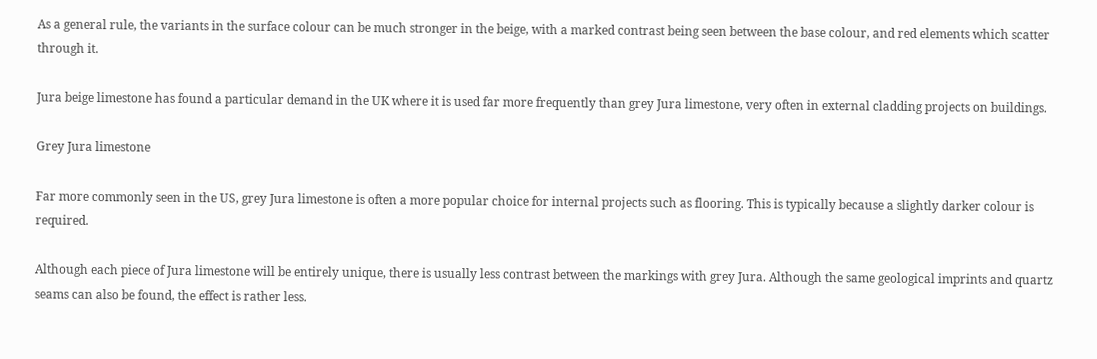As a general rule, the variants in the surface colour can be much stronger in the beige, with a marked contrast being seen between the base colour, and red elements which scatter through it.

Jura beige limestone has found a particular demand in the UK where it is used far more frequently than grey Jura limestone, very often in external cladding projects on buildings.

Grey Jura limestone

Far more commonly seen in the US, grey Jura limestone is often a more popular choice for internal projects such as flooring. This is typically because a slightly darker colour is required.

Although each piece of Jura limestone will be entirely unique, there is usually less contrast between the markings with grey Jura. Although the same geological imprints and quartz seams can also be found, the effect is rather less.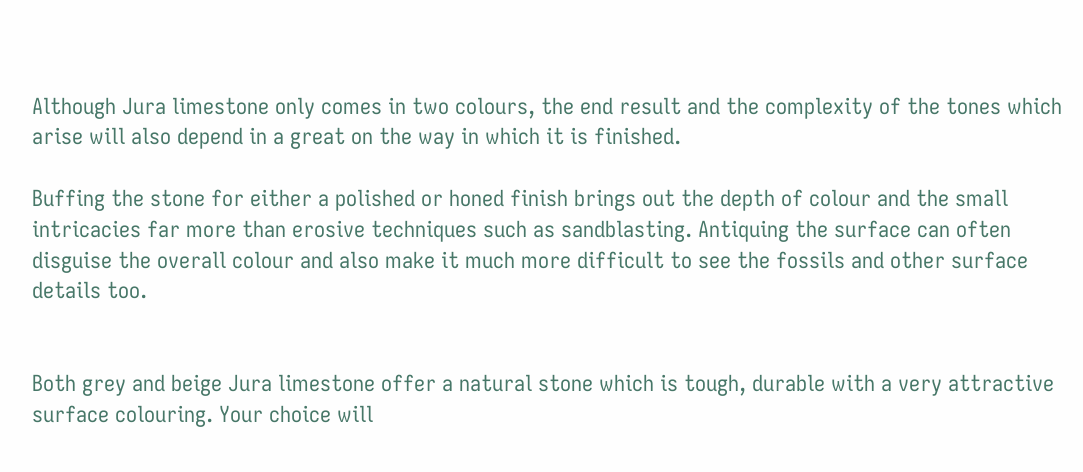Although Jura limestone only comes in two colours, the end result and the complexity of the tones which arise will also depend in a great on the way in which it is finished.

Buffing the stone for either a polished or honed finish brings out the depth of colour and the small intricacies far more than erosive techniques such as sandblasting. Antiquing the surface can often disguise the overall colour and also make it much more difficult to see the fossils and other surface details too.


Both grey and beige Jura limestone offer a natural stone which is tough, durable with a very attractive surface colouring. Your choice will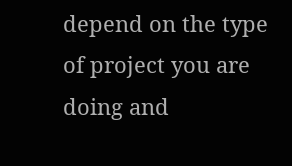depend on the type of project you are doing and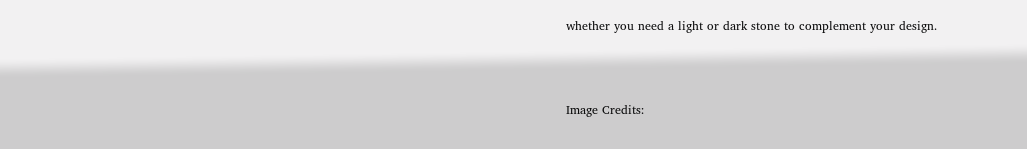whether you need a light or dark stone to complement your design.



Image Credits: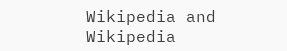Wikipedia and Wikipedia